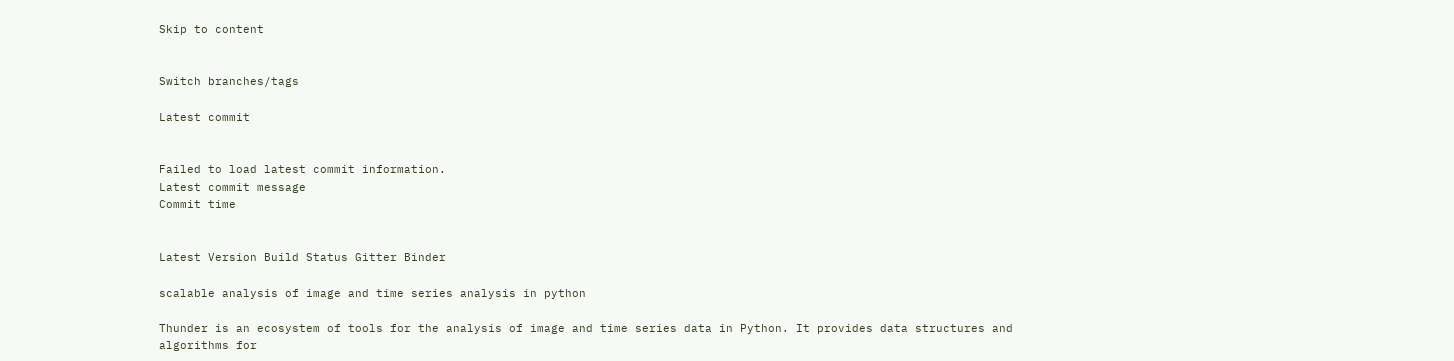Skip to content


Switch branches/tags

Latest commit


Failed to load latest commit information.
Latest commit message
Commit time


Latest Version Build Status Gitter Binder

scalable analysis of image and time series analysis in python

Thunder is an ecosystem of tools for the analysis of image and time series data in Python. It provides data structures and algorithms for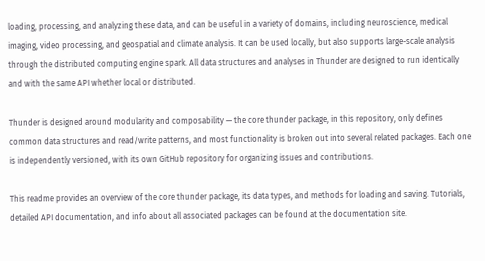loading, processing, and analyzing these data, and can be useful in a variety of domains, including neuroscience, medical imaging, video processing, and geospatial and climate analysis. It can be used locally, but also supports large-scale analysis through the distributed computing engine spark. All data structures and analyses in Thunder are designed to run identically and with the same API whether local or distributed.

Thunder is designed around modularity and composability — the core thunder package, in this repository, only defines common data structures and read/write patterns, and most functionality is broken out into several related packages. Each one is independently versioned, with its own GitHub repository for organizing issues and contributions.

This readme provides an overview of the core thunder package, its data types, and methods for loading and saving. Tutorials, detailed API documentation, and info about all associated packages can be found at the documentation site.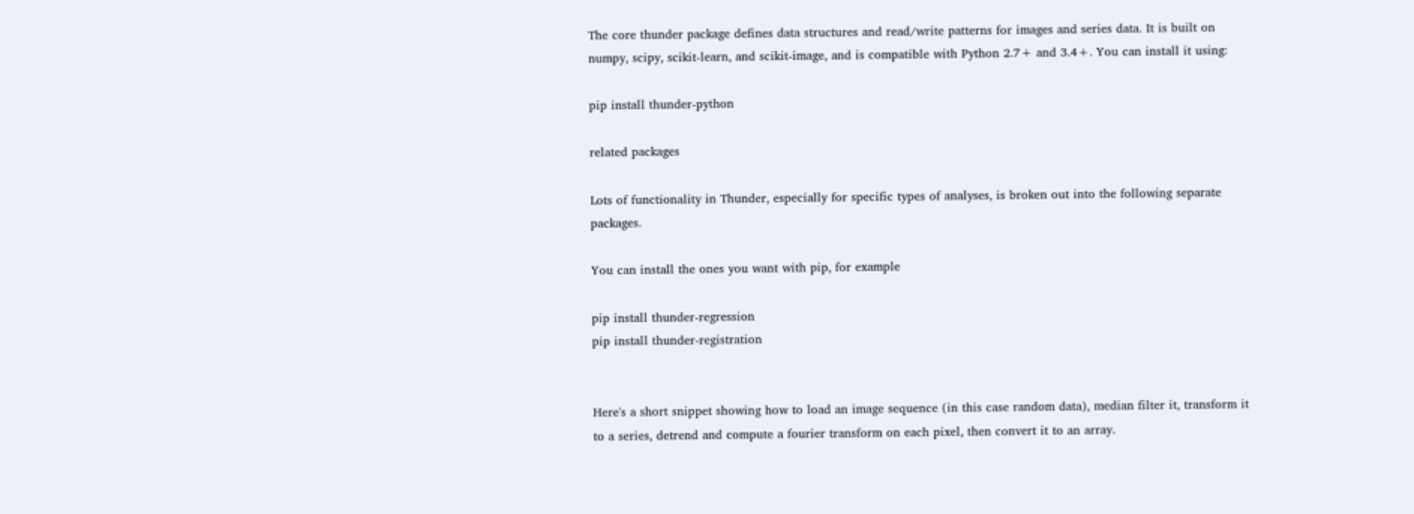The core thunder package defines data structures and read/write patterns for images and series data. It is built on numpy, scipy, scikit-learn, and scikit-image, and is compatible with Python 2.7+ and 3.4+. You can install it using:

pip install thunder-python

related packages

Lots of functionality in Thunder, especially for specific types of analyses, is broken out into the following separate packages.

You can install the ones you want with pip, for example

pip install thunder-regression
pip install thunder-registration


Here's a short snippet showing how to load an image sequence (in this case random data), median filter it, transform it to a series, detrend and compute a fourier transform on each pixel, then convert it to an array.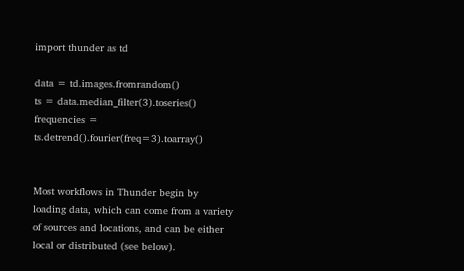import thunder as td

data = td.images.fromrandom()
ts = data.median_filter(3).toseries()
frequencies = ts.detrend().fourier(freq=3).toarray()


Most workflows in Thunder begin by loading data, which can come from a variety of sources and locations, and can be either local or distributed (see below).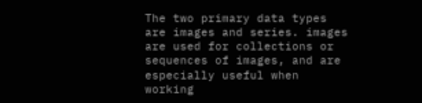The two primary data types are images and series. images are used for collections or sequences of images, and are especially useful when working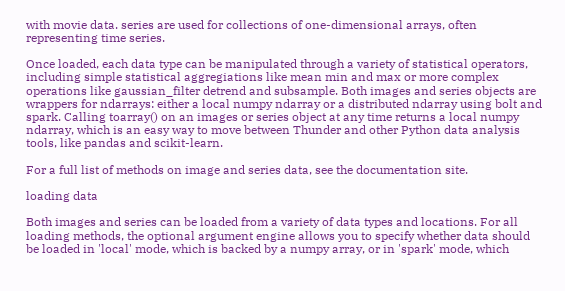with movie data. series are used for collections of one-dimensional arrays, often representing time series.

Once loaded, each data type can be manipulated through a variety of statistical operators, including simple statistical aggregiations like mean min and max or more complex operations like gaussian_filter detrend and subsample. Both images and series objects are wrappers for ndarrays: either a local numpy ndarray or a distributed ndarray using bolt and spark. Calling toarray() on an images or series object at any time returns a local numpy ndarray, which is an easy way to move between Thunder and other Python data analysis tools, like pandas and scikit-learn.

For a full list of methods on image and series data, see the documentation site.

loading data

Both images and series can be loaded from a variety of data types and locations. For all loading methods, the optional argument engine allows you to specify whether data should be loaded in 'local' mode, which is backed by a numpy array, or in 'spark' mode, which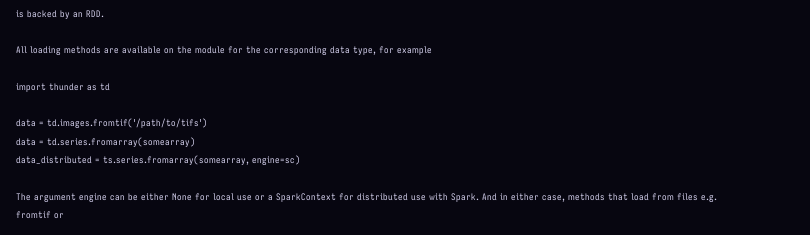is backed by an RDD.

All loading methods are available on the module for the corresponding data type, for example

import thunder as td

data = td.images.fromtif('/path/to/tifs')
data = td.series.fromarray(somearray)
data_distributed = ts.series.fromarray(somearray, engine=sc)

The argument engine can be either None for local use or a SparkContext for distributed use with Spark. And in either case, methods that load from files e.g. fromtif or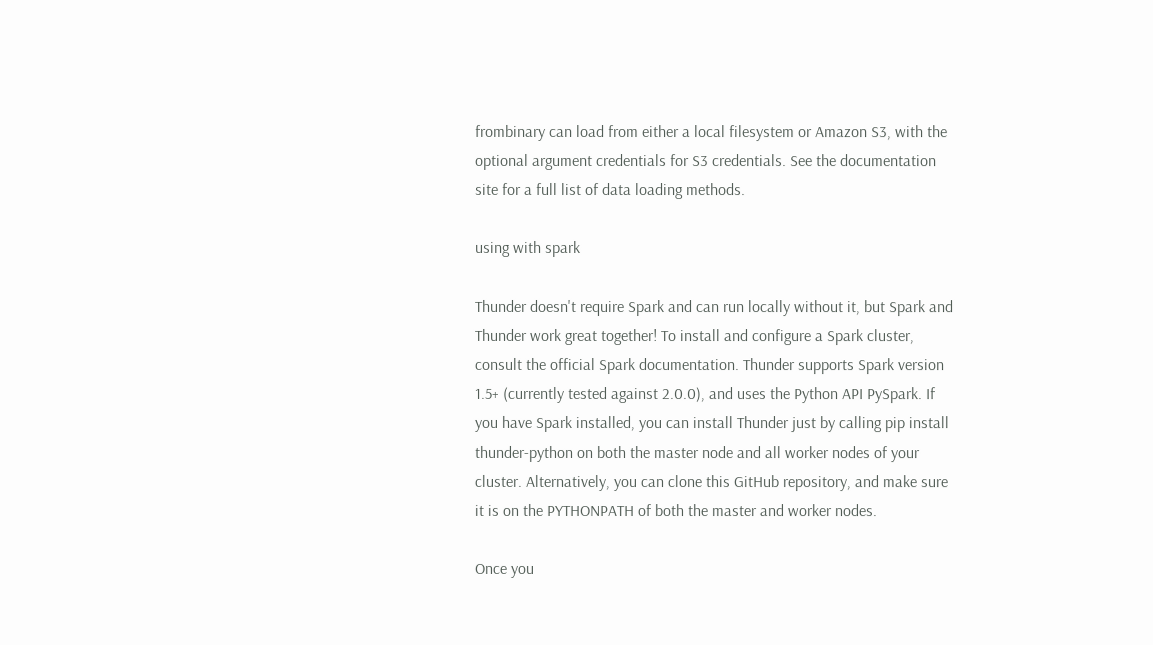frombinary can load from either a local filesystem or Amazon S3, with the optional argument credentials for S3 credentials. See the documentation site for a full list of data loading methods.

using with spark

Thunder doesn't require Spark and can run locally without it, but Spark and Thunder work great together! To install and configure a Spark cluster, consult the official Spark documentation. Thunder supports Spark version 1.5+ (currently tested against 2.0.0), and uses the Python API PySpark. If you have Spark installed, you can install Thunder just by calling pip install thunder-python on both the master node and all worker nodes of your cluster. Alternatively, you can clone this GitHub repository, and make sure it is on the PYTHONPATH of both the master and worker nodes.

Once you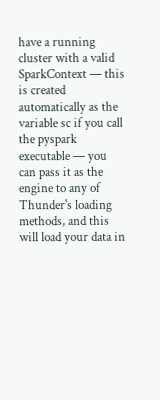have a running cluster with a valid SparkContext — this is created automatically as the variable sc if you call the pyspark executable — you can pass it as the engine to any of Thunder's loading methods, and this will load your data in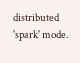distributed 'spark' mode.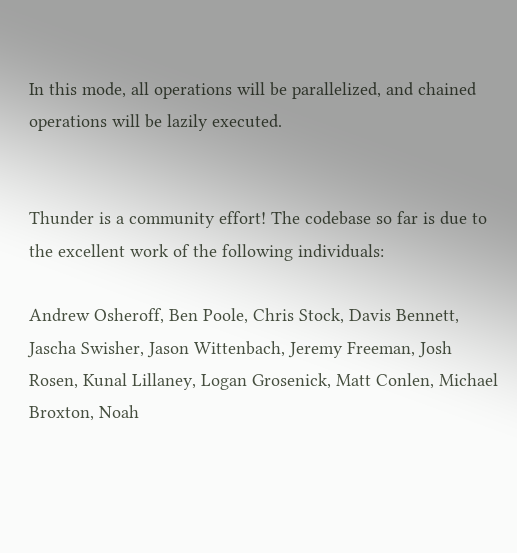In this mode, all operations will be parallelized, and chained operations will be lazily executed.


Thunder is a community effort! The codebase so far is due to the excellent work of the following individuals:

Andrew Osheroff, Ben Poole, Chris Stock, Davis Bennett, Jascha Swisher, Jason Wittenbach, Jeremy Freeman, Josh Rosen, Kunal Lillaney, Logan Grosenick, Matt Conlen, Michael Broxton, Noah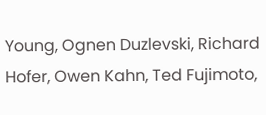Young, Ognen Duzlevski, Richard Hofer, Owen Kahn, Ted Fujimoto,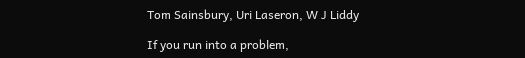Tom Sainsbury, Uri Laseron, W J Liddy

If you run into a problem,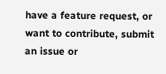have a feature request, or want to contribute, submit an issue or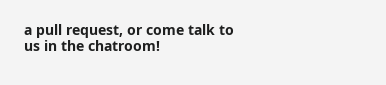a pull request, or come talk to us in the chatroom!